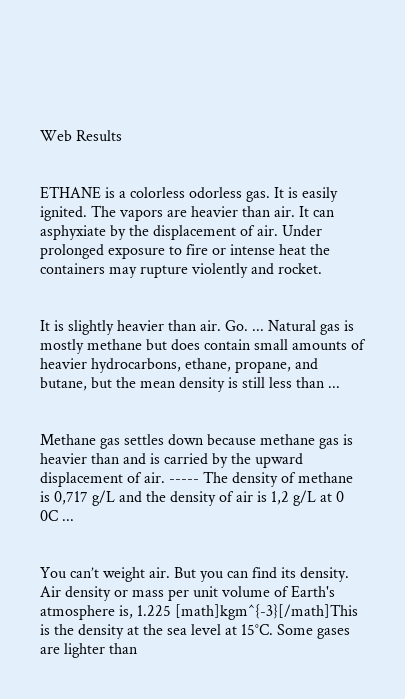Web Results


ETHANE is a colorless odorless gas. It is easily ignited. The vapors are heavier than air. It can asphyxiate by the displacement of air. Under prolonged exposure to fire or intense heat the containers may rupture violently and rocket.


It is slightly heavier than air. Go. ... Natural gas is mostly methane but does contain small amounts of heavier hydrocarbons, ethane, propane, and butane, but the mean density is still less than ...


Methane gas settles down because methane gas is heavier than and is carried by the upward displacement of air. ----- The density of methane is 0,717 g/L and the density of air is 1,2 g/L at 0 0C ...


You can’t weight air. But you can find its density. Air density or mass per unit volume of Earth's atmosphere is, 1.225 [math]kgm^{-3}[/math]This is the density at the sea level at 15°C. Some gases are lighter than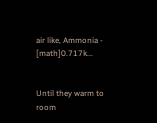air like, Ammonia - [math]0.717k...


Until they warm to room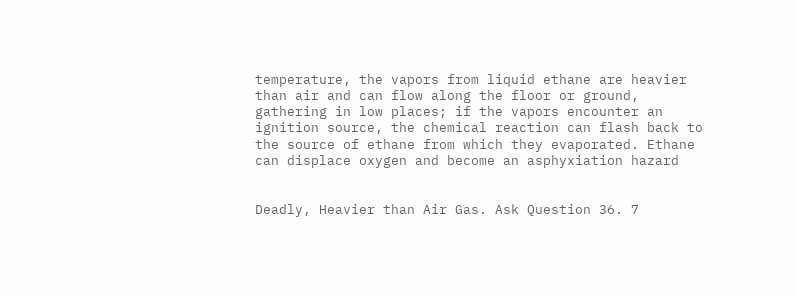temperature, the vapors from liquid ethane are heavier than air and can flow along the floor or ground, gathering in low places; if the vapors encounter an ignition source, the chemical reaction can flash back to the source of ethane from which they evaporated. Ethane can displace oxygen and become an asphyxiation hazard


Deadly, Heavier than Air Gas. Ask Question 36. 7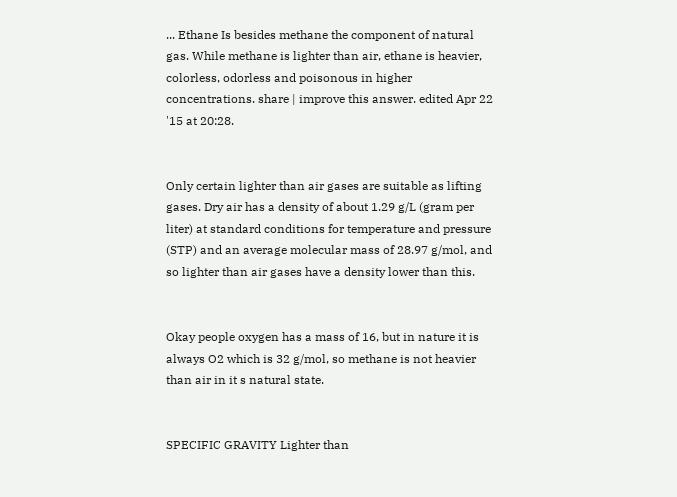... Ethane Is besides methane the component of natural gas. While methane is lighter than air, ethane is heavier, colorless, odorless and poisonous in higher concentrations. share | improve this answer. edited Apr 22 '15 at 20:28.


Only certain lighter than air gases are suitable as lifting gases. Dry air has a density of about 1.29 g/L (gram per liter) at standard conditions for temperature and pressure (STP) and an average molecular mass of 28.97 g/mol, and so lighter than air gases have a density lower than this.


Okay people oxygen has a mass of 16, but in nature it is always O2 which is 32 g/mol, so methane is not heavier than air in it s natural state.


SPECIFIC GRAVITY Lighter than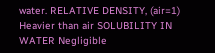water. RELATIVE DENSITY, (air=1) Heavier than air SOLUBILITY IN WATER Negligible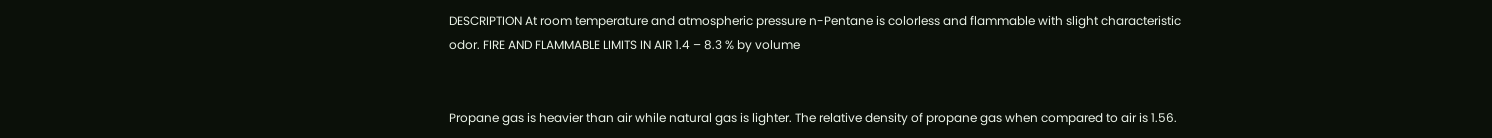DESCRIPTION At room temperature and atmospheric pressure n-Pentane is colorless and flammable with slight characteristic odor. FIRE AND FLAMMABLE LIMITS IN AIR 1.4 – 8.3 % by volume


Propane gas is heavier than air while natural gas is lighter. The relative density of propane gas when compared to air is 1.56.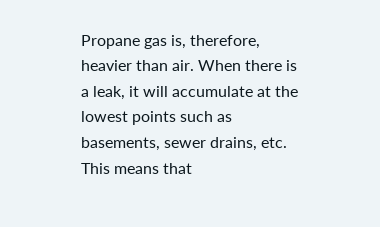Propane gas is, therefore, heavier than air. When there is a leak, it will accumulate at the lowest points such as basements, sewer drains, etc. This means that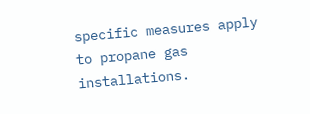specific measures apply to propane gas installations.